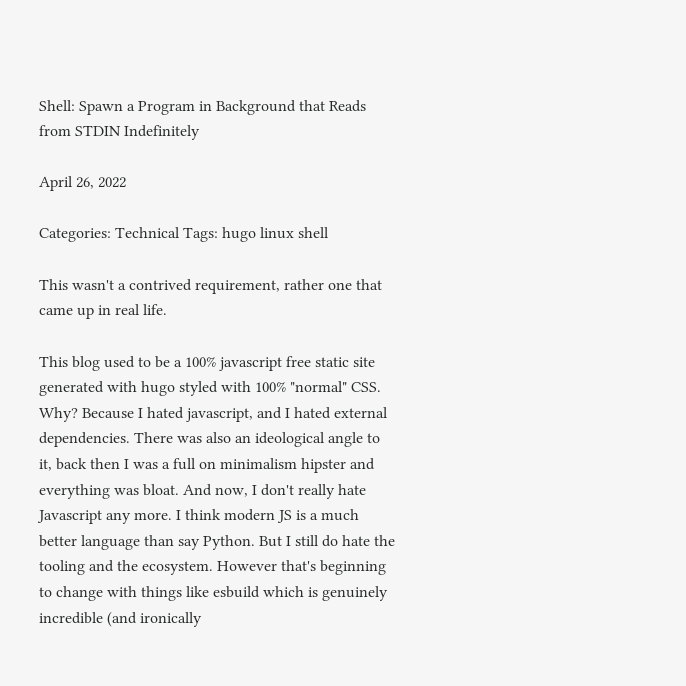Shell: Spawn a Program in Background that Reads from STDIN Indefinitely

April 26, 2022

Categories: Technical Tags: hugo linux shell

This wasn't a contrived requirement, rather one that came up in real life.

This blog used to be a 100% javascript free static site generated with hugo styled with 100% "normal" CSS. Why? Because I hated javascript, and I hated external dependencies. There was also an ideological angle to it, back then I was a full on minimalism hipster and everything was bloat. And now, I don't really hate Javascript any more. I think modern JS is a much better language than say Python. But I still do hate the tooling and the ecosystem. However that's beginning to change with things like esbuild which is genuinely incredible (and ironically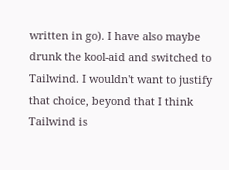written in go). I have also maybe drunk the kool-aid and switched to Tailwind. I wouldn't want to justify that choice, beyond that I think Tailwind is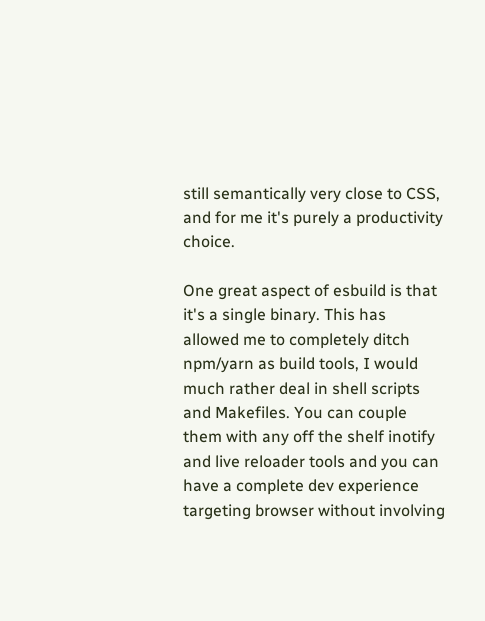still semantically very close to CSS, and for me it's purely a productivity choice.

One great aspect of esbuild is that it's a single binary. This has allowed me to completely ditch npm/yarn as build tools, I would much rather deal in shell scripts and Makefiles. You can couple them with any off the shelf inotify and live reloader tools and you can have a complete dev experience targeting browser without involving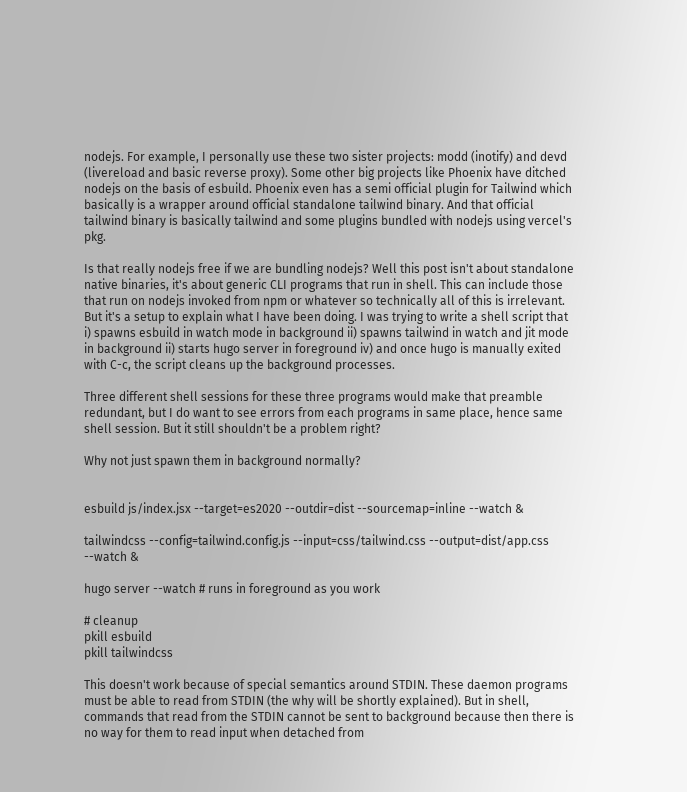nodejs. For example, I personally use these two sister projects: modd (inotify) and devd (livereload and basic reverse proxy). Some other big projects like Phoenix have ditched nodejs on the basis of esbuild. Phoenix even has a semi official plugin for Tailwind which basically is a wrapper around official standalone tailwind binary. And that official tailwind binary is basically tailwind and some plugins bundled with nodejs using vercel's pkg.

Is that really nodejs free if we are bundling nodejs? Well this post isn't about standalone native binaries, it's about generic CLI programs that run in shell. This can include those that run on nodejs invoked from npm or whatever so technically all of this is irrelevant. But it's a setup to explain what I have been doing. I was trying to write a shell script that i) spawns esbuild in watch mode in background ii) spawns tailwind in watch and jit mode in background ii) starts hugo server in foreground iv) and once hugo is manually exited with C-c, the script cleans up the background processes.

Three different shell sessions for these three programs would make that preamble redundant, but I do want to see errors from each programs in same place, hence same shell session. But it still shouldn't be a problem right?

Why not just spawn them in background normally?


esbuild js/index.jsx --target=es2020 --outdir=dist --sourcemap=inline --watch &

tailwindcss --config=tailwind.config.js --input=css/tailwind.css --output=dist/app.css --watch &

hugo server --watch # runs in foreground as you work

# cleanup
pkill esbuild
pkill tailwindcss

This doesn't work because of special semantics around STDIN. These daemon programs must be able to read from STDIN (the why will be shortly explained). But in shell, commands that read from the STDIN cannot be sent to background because then there is no way for them to read input when detached from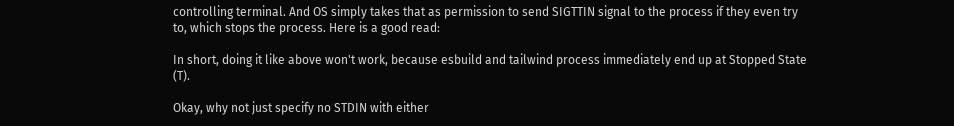controlling terminal. And OS simply takes that as permission to send SIGTTIN signal to the process if they even try to, which stops the process. Here is a good read:

In short, doing it like above won't work, because esbuild and tailwind process immediately end up at Stopped State (T).

Okay, why not just specify no STDIN with either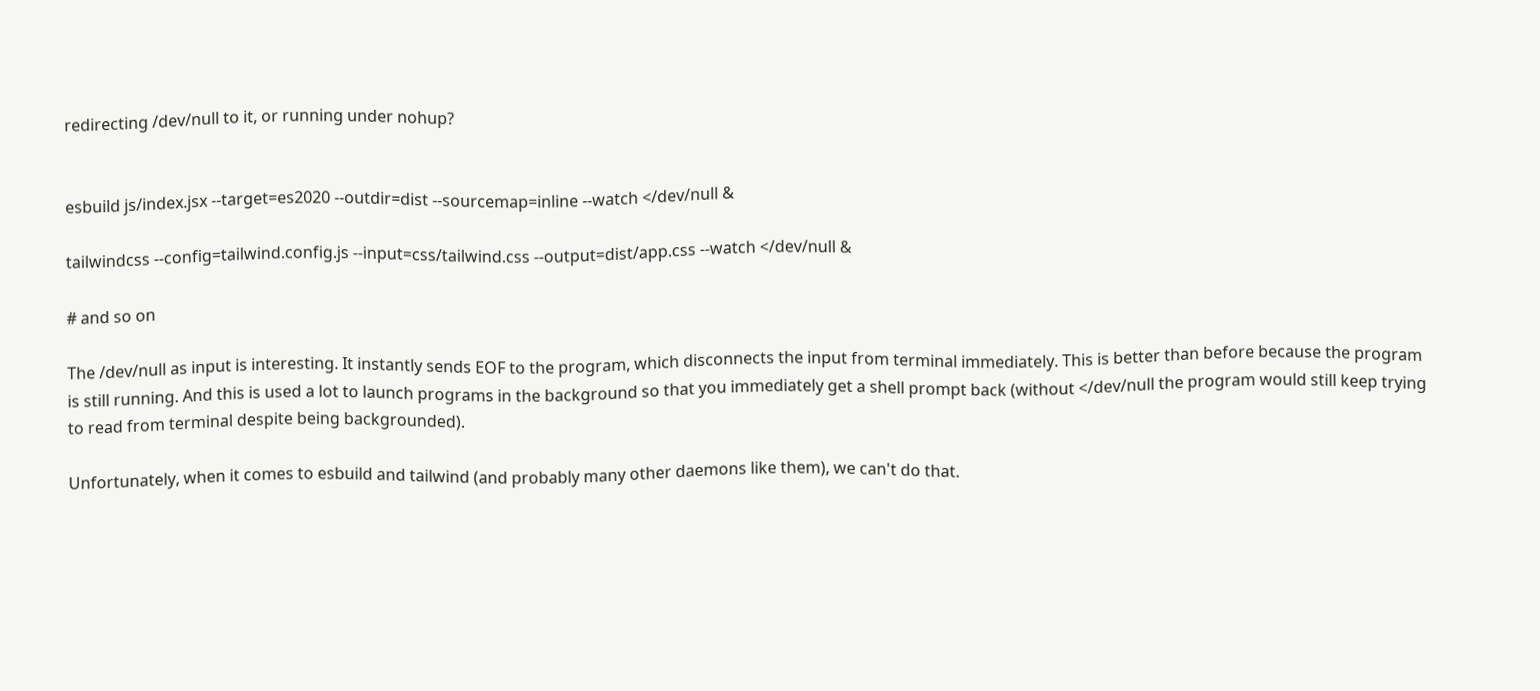redirecting /dev/null to it, or running under nohup?


esbuild js/index.jsx --target=es2020 --outdir=dist --sourcemap=inline --watch </dev/null &

tailwindcss --config=tailwind.config.js --input=css/tailwind.css --output=dist/app.css --watch </dev/null &

# and so on

The /dev/null as input is interesting. It instantly sends EOF to the program, which disconnects the input from terminal immediately. This is better than before because the program is still running. And this is used a lot to launch programs in the background so that you immediately get a shell prompt back (without </dev/null the program would still keep trying to read from terminal despite being backgrounded).

Unfortunately, when it comes to esbuild and tailwind (and probably many other daemons like them), we can't do that.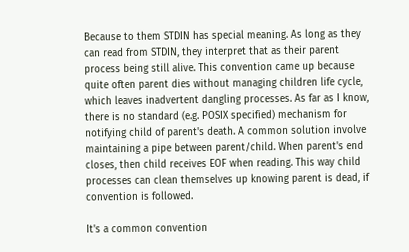Because to them STDIN has special meaning. As long as they can read from STDIN, they interpret that as their parent process being still alive. This convention came up because quite often parent dies without managing children life cycle, which leaves inadvertent dangling processes. As far as I know, there is no standard (e.g. POSIX specified) mechanism for notifying child of parent's death. A common solution involve maintaining a pipe between parent/child. When parent's end closes, then child receives EOF when reading. This way child processes can clean themselves up knowing parent is dead, if convention is followed.

It's a common convention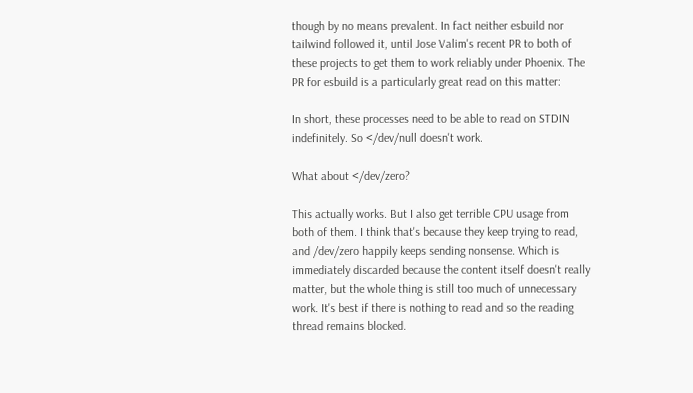though by no means prevalent. In fact neither esbuild nor tailwind followed it, until Jose Valim's recent PR to both of these projects to get them to work reliably under Phoenix. The PR for esbuild is a particularly great read on this matter:

In short, these processes need to be able to read on STDIN indefinitely. So </dev/null doesn't work.

What about </dev/zero?

This actually works. But I also get terrible CPU usage from both of them. I think that's because they keep trying to read, and /dev/zero happily keeps sending nonsense. Which is immediately discarded because the content itself doesn't really matter, but the whole thing is still too much of unnecessary work. It's best if there is nothing to read and so the reading thread remains blocked.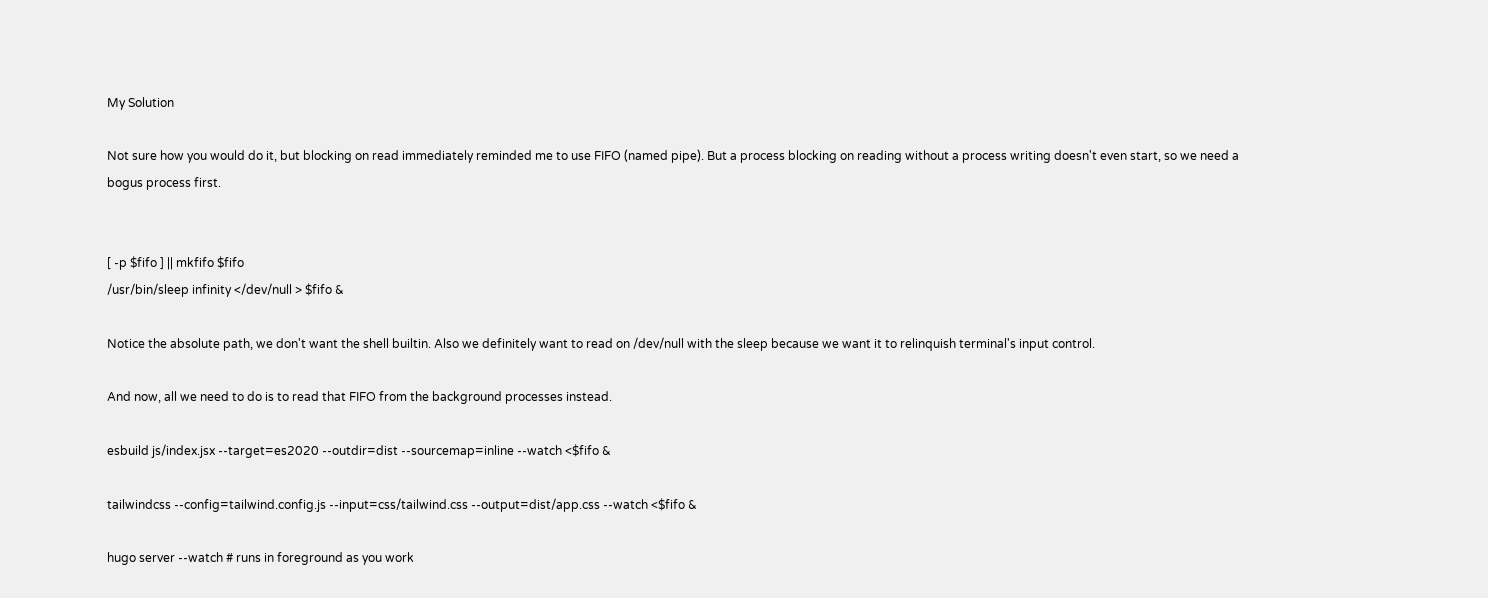My Solution

Not sure how you would do it, but blocking on read immediately reminded me to use FIFO (named pipe). But a process blocking on reading without a process writing doesn't even start, so we need a bogus process first.


[ -p $fifo ] || mkfifo $fifo
/usr/bin/sleep infinity </dev/null > $fifo &

Notice the absolute path, we don't want the shell builtin. Also we definitely want to read on /dev/null with the sleep because we want it to relinquish terminal's input control.

And now, all we need to do is to read that FIFO from the background processes instead.

esbuild js/index.jsx --target=es2020 --outdir=dist --sourcemap=inline --watch <$fifo &

tailwindcss --config=tailwind.config.js --input=css/tailwind.css --output=dist/app.css --watch <$fifo &

hugo server --watch # runs in foreground as you work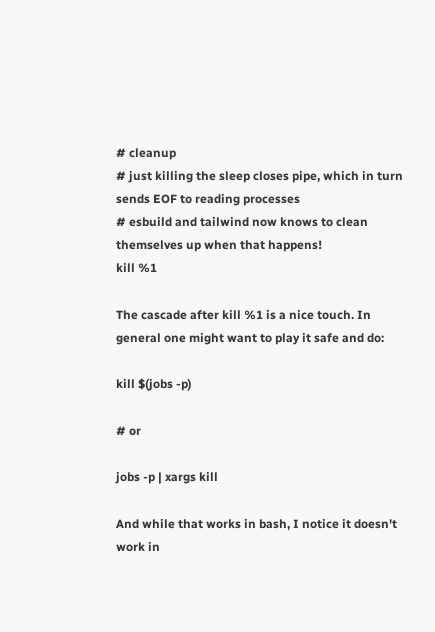# cleanup
# just killing the sleep closes pipe, which in turn sends EOF to reading processes
# esbuild and tailwind now knows to clean themselves up when that happens!
kill %1

The cascade after kill %1 is a nice touch. In general one might want to play it safe and do:

kill $(jobs -p)

# or

jobs -p | xargs kill

And while that works in bash, I notice it doesn't work in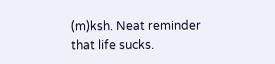(m)ksh. Neat reminder that life sucks.